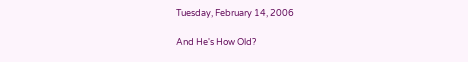Tuesday, February 14, 2006

And He's How Old?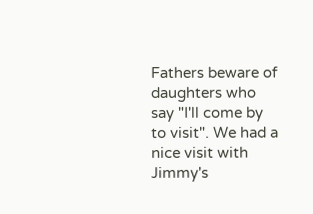Fathers beware of daughters who say "I'll come by to visit". We had a nice visit with Jimmy's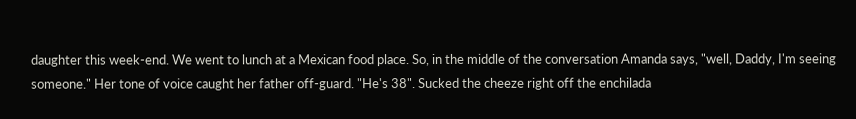daughter this week-end. We went to lunch at a Mexican food place. So, in the middle of the conversation Amanda says, "well, Daddy, I'm seeing someone." Her tone of voice caught her father off-guard. "He's 38". Sucked the cheeze right off the enchilada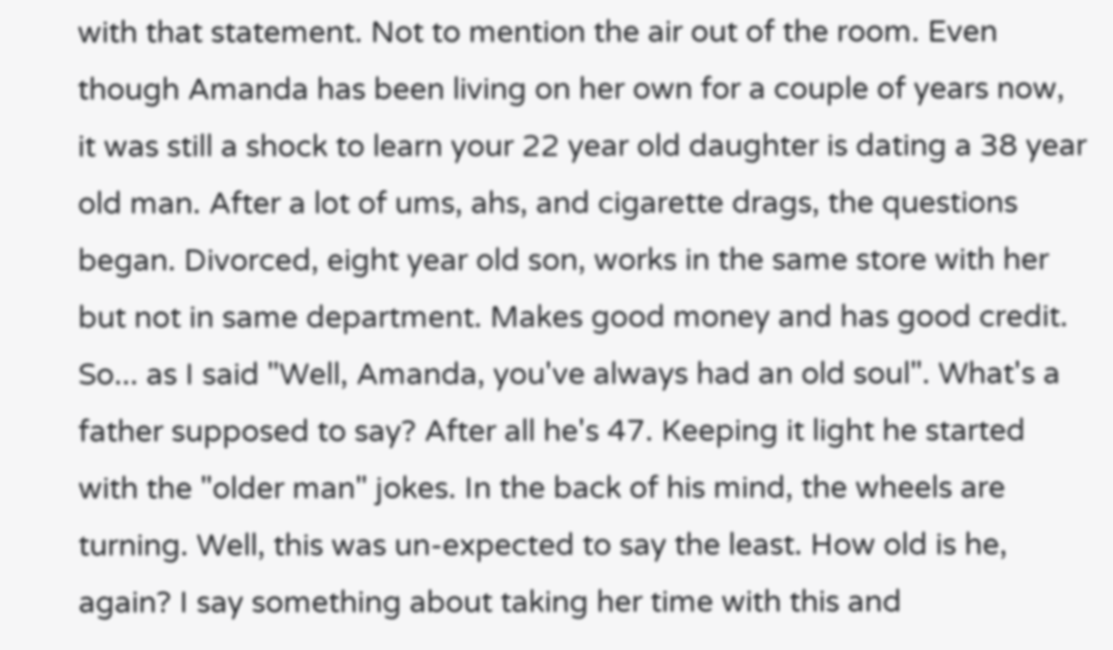with that statement. Not to mention the air out of the room. Even though Amanda has been living on her own for a couple of years now, it was still a shock to learn your 22 year old daughter is dating a 38 year old man. After a lot of ums, ahs, and cigarette drags, the questions began. Divorced, eight year old son, works in the same store with her but not in same department. Makes good money and has good credit. So... as I said "Well, Amanda, you've always had an old soul". What's a father supposed to say? After all he's 47. Keeping it light he started with the "older man" jokes. In the back of his mind, the wheels are turning. Well, this was un-expected to say the least. How old is he, again? I say something about taking her time with this and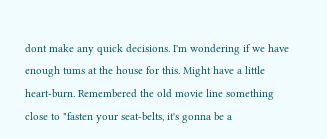dont make any quick decisions. I'm wondering if we have enough tums at the house for this. Might have a little heart-burn. Remembered the old movie line something close to "fasten your seat-belts, it's gonna be a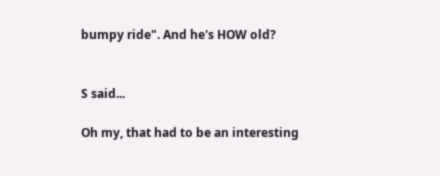bumpy ride". And he's HOW old?


S said...

Oh my, that had to be an interesting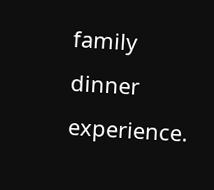family dinner experience.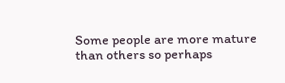Some people are more mature than others so perhaps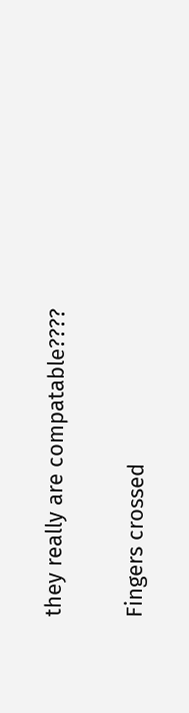they really are compatable????

Fingers crossed